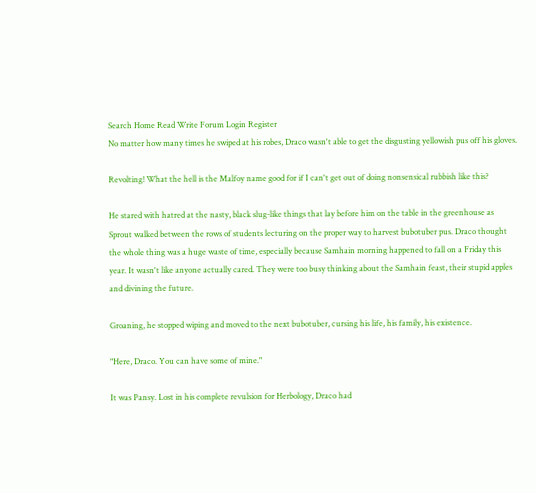Search Home Read Write Forum Login Register
No matter how many times he swiped at his robes, Draco wasn't able to get the disgusting yellowish pus off his gloves.

Revolting! What the hell is the Malfoy name good for if I can't get out of doing nonsensical rubbish like this?

He stared with hatred at the nasty, black slug-like things that lay before him on the table in the greenhouse as Sprout walked between the rows of students lecturing on the proper way to harvest bubotuber pus. Draco thought the whole thing was a huge waste of time, especially because Samhain morning happened to fall on a Friday this year. It wasn't like anyone actually cared. They were too busy thinking about the Samhain feast, their stupid apples and divining the future.

Groaning, he stopped wiping and moved to the next bubotuber, cursing his life, his family, his existence.

"Here, Draco. You can have some of mine."

It was Pansy. Lost in his complete revulsion for Herbology, Draco had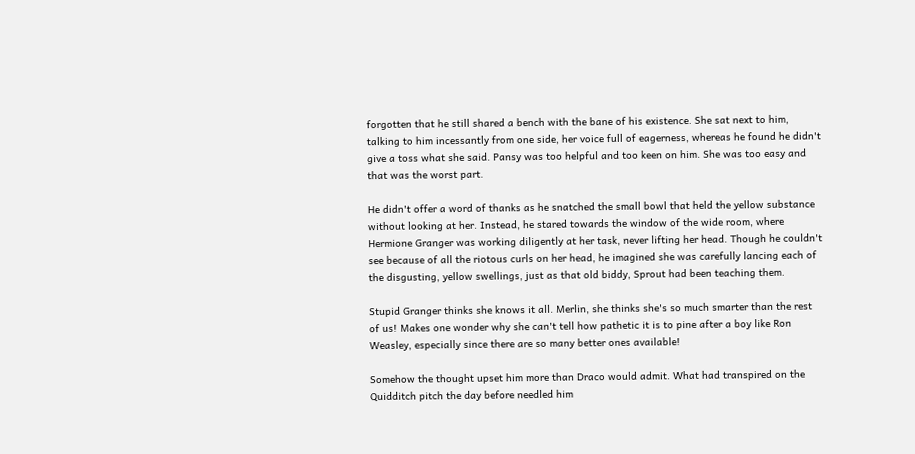forgotten that he still shared a bench with the bane of his existence. She sat next to him, talking to him incessantly from one side, her voice full of eagerness, whereas he found he didn't give a toss what she said. Pansy was too helpful and too keen on him. She was too easy and that was the worst part.

He didn't offer a word of thanks as he snatched the small bowl that held the yellow substance without looking at her. Instead, he stared towards the window of the wide room, where Hermione Granger was working diligently at her task, never lifting her head. Though he couldn't see because of all the riotous curls on her head, he imagined she was carefully lancing each of the disgusting, yellow swellings, just as that old biddy, Sprout had been teaching them.

Stupid Granger thinks she knows it all. Merlin, she thinks she's so much smarter than the rest of us! Makes one wonder why she can't tell how pathetic it is to pine after a boy like Ron Weasley, especially since there are so many better ones available!

Somehow the thought upset him more than Draco would admit. What had transpired on the Quidditch pitch the day before needled him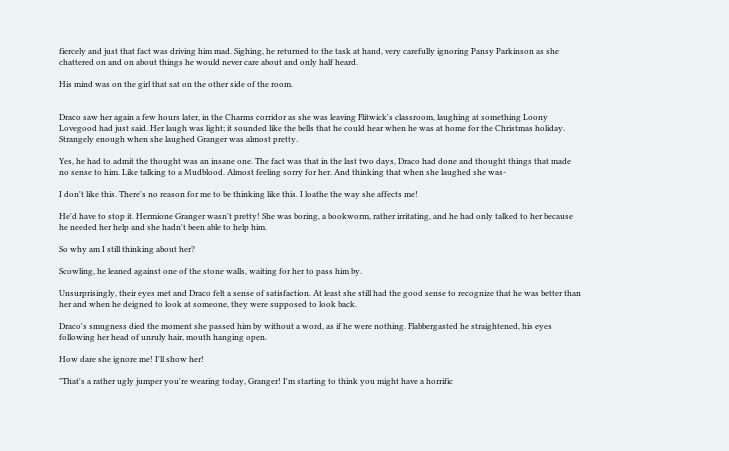fiercely and just that fact was driving him mad. Sighing, he returned to the task at hand, very carefully ignoring Pansy Parkinson as she chattered on and on about things he would never care about and only half heard.

His mind was on the girl that sat on the other side of the room.


Draco saw her again a few hours later, in the Charms corridor as she was leaving Flitwick's classroom, laughing at something Loony Lovegood had just said. Her laugh was light; it sounded like the bells that he could hear when he was at home for the Christmas holiday. Strangely enough when she laughed Granger was almost pretty.

Yes, he had to admit the thought was an insane one. The fact was that in the last two days, Draco had done and thought things that made no sense to him. Like talking to a Mudblood. Almost feeling sorry for her. And thinking that when she laughed she was-

I don't like this. There's no reason for me to be thinking like this. I loathe the way she affects me!

He'd have to stop it. Hermione Granger wasn't pretty! She was boring, a bookworm, rather irritating, and he had only talked to her because he needed her help and she hadn't been able to help him.

So why am I still thinking about her?

Scowling, he leaned against one of the stone walls, waiting for her to pass him by.

Unsurprisingly, their eyes met and Draco felt a sense of satisfaction. At least she still had the good sense to recognize that he was better than her and when he deigned to look at someone, they were supposed to look back.

Draco's smugness died the moment she passed him by without a word, as if he were nothing. Flabbergasted he straightened, his eyes following her head of unruly hair, mouth hanging open.

How dare she ignore me! I'll show her!

"That's a rather ugly jumper you're wearing today, Granger! I'm starting to think you might have a horrific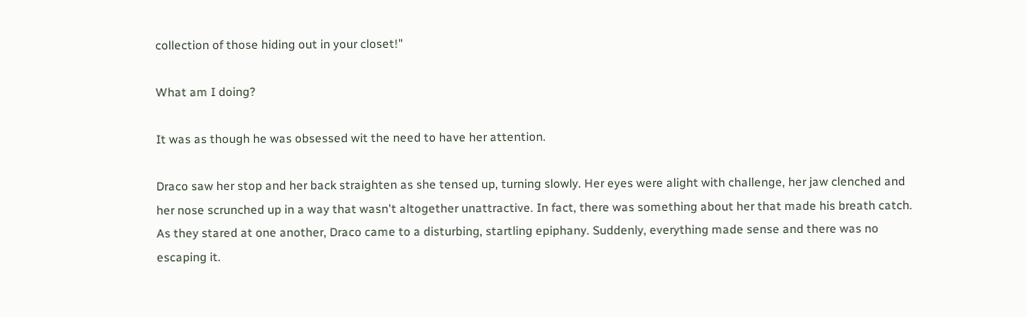collection of those hiding out in your closet!"

What am I doing?

It was as though he was obsessed wit the need to have her attention.

Draco saw her stop and her back straighten as she tensed up, turning slowly. Her eyes were alight with challenge, her jaw clenched and her nose scrunched up in a way that wasn't altogether unattractive. In fact, there was something about her that made his breath catch. As they stared at one another, Draco came to a disturbing, startling epiphany. Suddenly, everything made sense and there was no escaping it.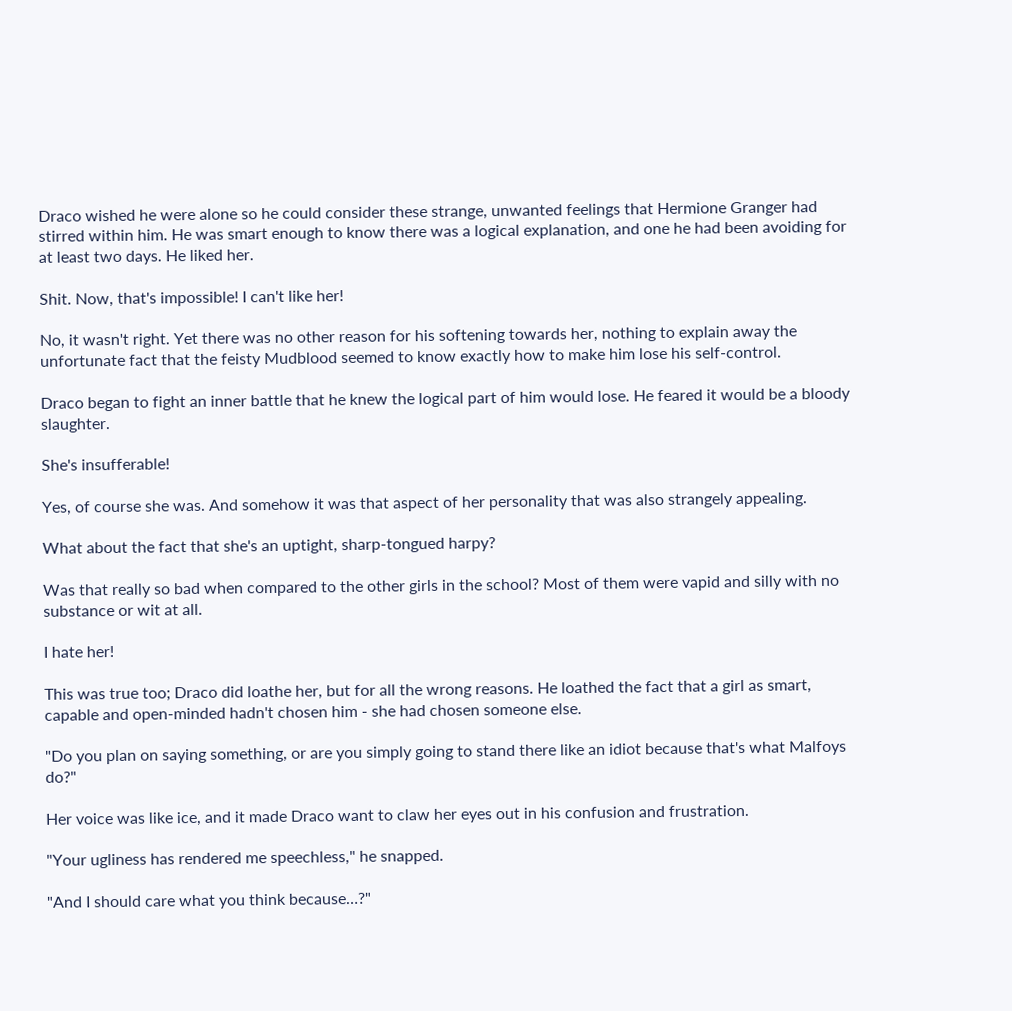Draco wished he were alone so he could consider these strange, unwanted feelings that Hermione Granger had stirred within him. He was smart enough to know there was a logical explanation, and one he had been avoiding for at least two days. He liked her.

Shit. Now, that's impossible! I can't like her!

No, it wasn't right. Yet there was no other reason for his softening towards her, nothing to explain away the unfortunate fact that the feisty Mudblood seemed to know exactly how to make him lose his self-control.

Draco began to fight an inner battle that he knew the logical part of him would lose. He feared it would be a bloody slaughter.

She's insufferable!

Yes, of course she was. And somehow it was that aspect of her personality that was also strangely appealing.

What about the fact that she's an uptight, sharp-tongued harpy?

Was that really so bad when compared to the other girls in the school? Most of them were vapid and silly with no substance or wit at all.

I hate her!

This was true too; Draco did loathe her, but for all the wrong reasons. He loathed the fact that a girl as smart, capable and open-minded hadn't chosen him - she had chosen someone else.

"Do you plan on saying something, or are you simply going to stand there like an idiot because that's what Malfoys do?"

Her voice was like ice, and it made Draco want to claw her eyes out in his confusion and frustration.

"Your ugliness has rendered me speechless," he snapped.

"And I should care what you think because…?"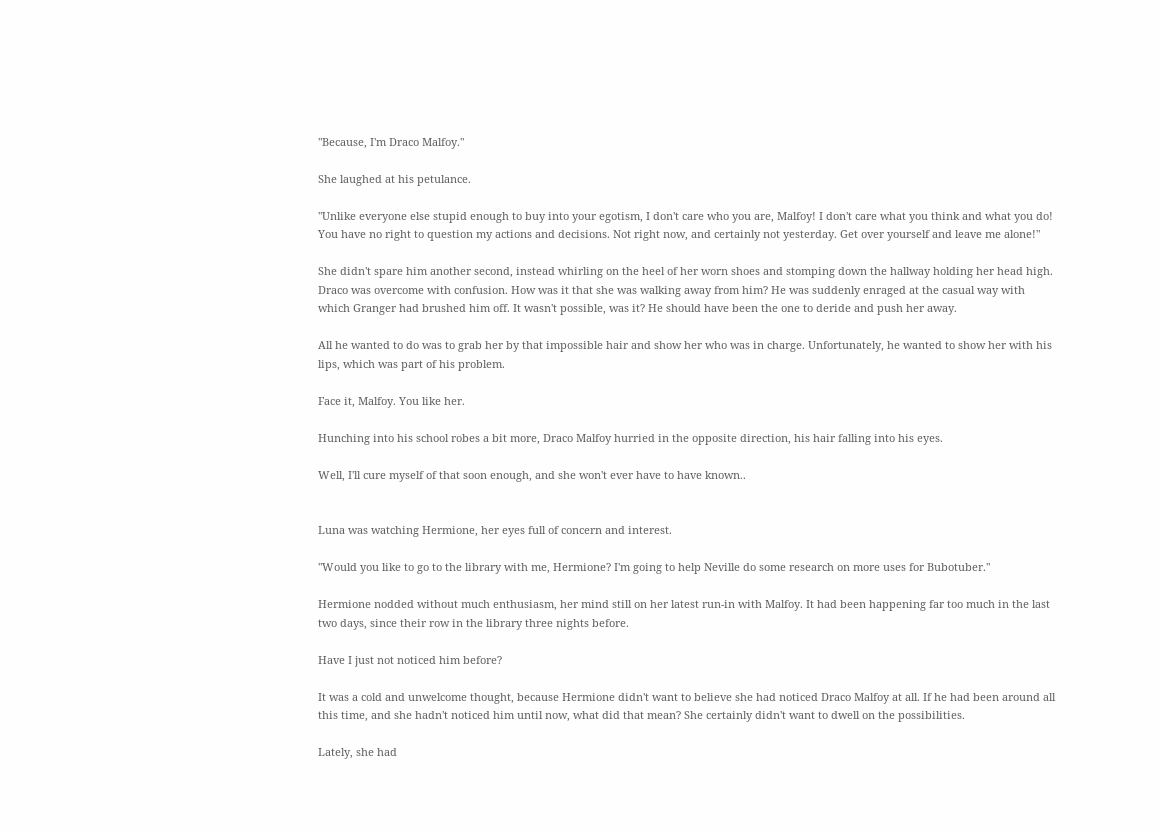"Because, I'm Draco Malfoy."

She laughed at his petulance.

"Unlike everyone else stupid enough to buy into your egotism, I don't care who you are, Malfoy! I don't care what you think and what you do! You have no right to question my actions and decisions. Not right now, and certainly not yesterday. Get over yourself and leave me alone!"

She didn't spare him another second, instead whirling on the heel of her worn shoes and stomping down the hallway holding her head high. Draco was overcome with confusion. How was it that she was walking away from him? He was suddenly enraged at the casual way with which Granger had brushed him off. It wasn't possible, was it? He should have been the one to deride and push her away.

All he wanted to do was to grab her by that impossible hair and show her who was in charge. Unfortunately, he wanted to show her with his lips, which was part of his problem.

Face it, Malfoy. You like her.

Hunching into his school robes a bit more, Draco Malfoy hurried in the opposite direction, his hair falling into his eyes.

Well, I'll cure myself of that soon enough, and she won't ever have to have known..


Luna was watching Hermione, her eyes full of concern and interest.

"Would you like to go to the library with me, Hermione? I'm going to help Neville do some research on more uses for Bubotuber."

Hermione nodded without much enthusiasm, her mind still on her latest run-in with Malfoy. It had been happening far too much in the last two days, since their row in the library three nights before.

Have I just not noticed him before?

It was a cold and unwelcome thought, because Hermione didn't want to believe she had noticed Draco Malfoy at all. If he had been around all this time, and she hadn't noticed him until now, what did that mean? She certainly didn't want to dwell on the possibilities.

Lately, she had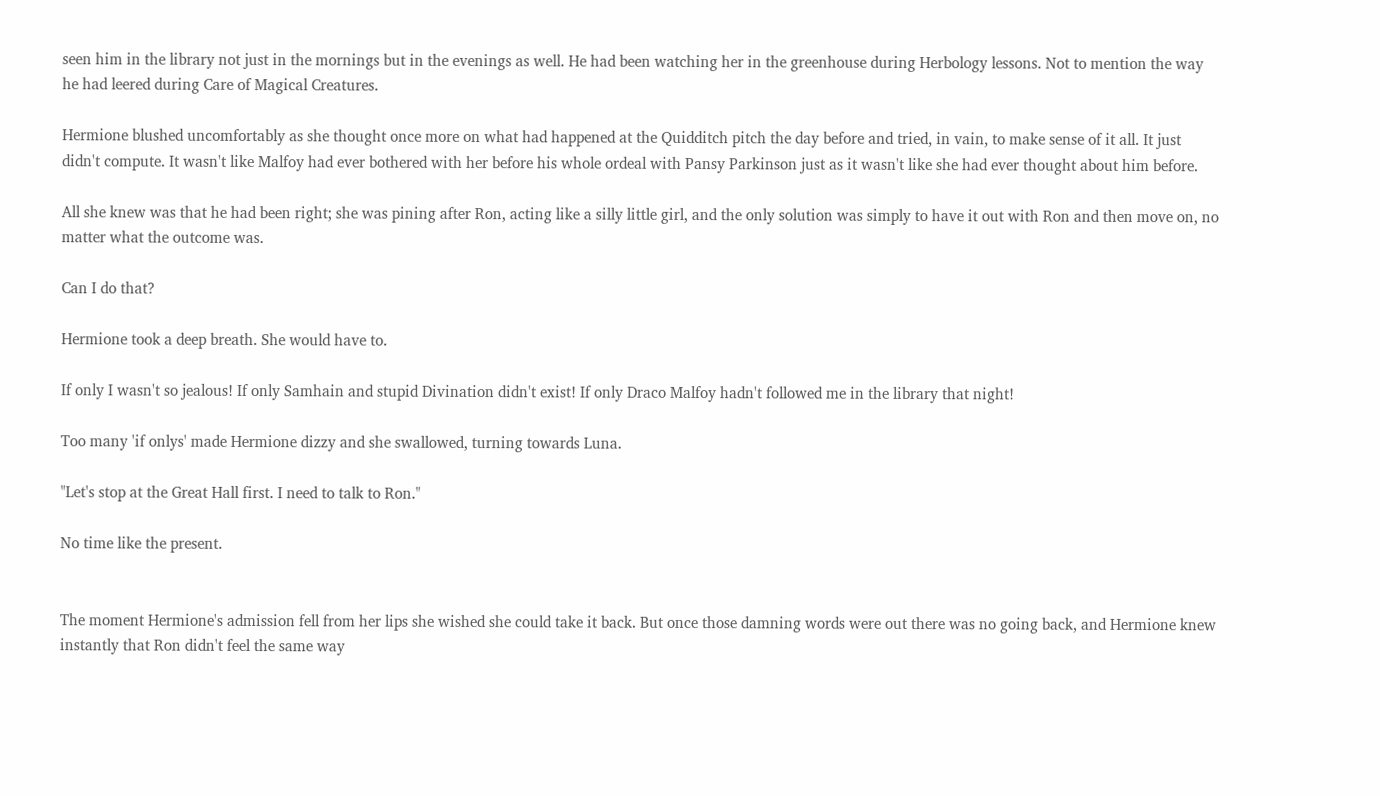seen him in the library not just in the mornings but in the evenings as well. He had been watching her in the greenhouse during Herbology lessons. Not to mention the way he had leered during Care of Magical Creatures.

Hermione blushed uncomfortably as she thought once more on what had happened at the Quidditch pitch the day before and tried, in vain, to make sense of it all. It just didn't compute. It wasn't like Malfoy had ever bothered with her before his whole ordeal with Pansy Parkinson just as it wasn't like she had ever thought about him before.

All she knew was that he had been right; she was pining after Ron, acting like a silly little girl, and the only solution was simply to have it out with Ron and then move on, no matter what the outcome was.

Can I do that?

Hermione took a deep breath. She would have to.

If only I wasn't so jealous! If only Samhain and stupid Divination didn't exist! If only Draco Malfoy hadn't followed me in the library that night!

Too many 'if onlys' made Hermione dizzy and she swallowed, turning towards Luna.

"Let's stop at the Great Hall first. I need to talk to Ron."

No time like the present.


The moment Hermione's admission fell from her lips she wished she could take it back. But once those damning words were out there was no going back, and Hermione knew instantly that Ron didn't feel the same way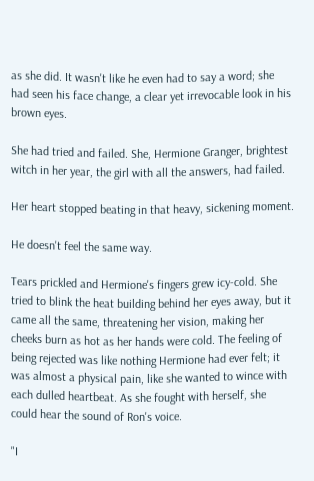as she did. It wasn't like he even had to say a word; she had seen his face change, a clear yet irrevocable look in his brown eyes.

She had tried and failed. She, Hermione Granger, brightest witch in her year, the girl with all the answers, had failed.

Her heart stopped beating in that heavy, sickening moment.

He doesn't feel the same way.

Tears prickled and Hermione's fingers grew icy-cold. She tried to blink the heat building behind her eyes away, but it came all the same, threatening her vision, making her cheeks burn as hot as her hands were cold. The feeling of being rejected was like nothing Hermione had ever felt; it was almost a physical pain, like she wanted to wince with each dulled heartbeat. As she fought with herself, she could hear the sound of Ron's voice.

"I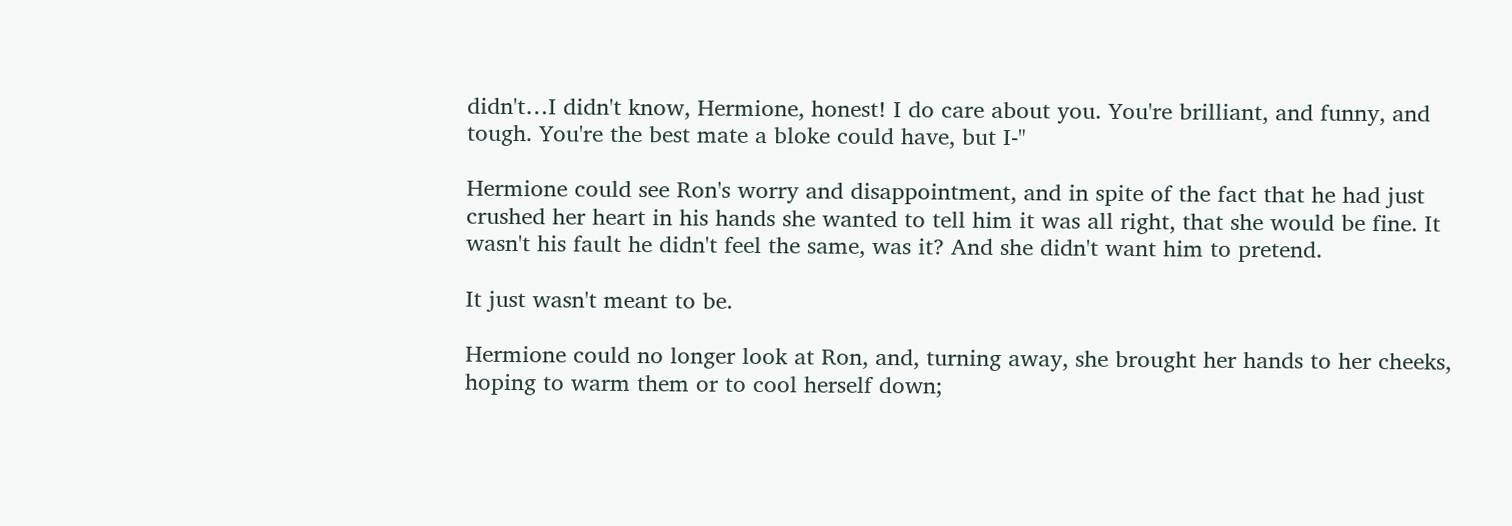didn't…I didn't know, Hermione, honest! I do care about you. You're brilliant, and funny, and tough. You're the best mate a bloke could have, but I-"

Hermione could see Ron's worry and disappointment, and in spite of the fact that he had just crushed her heart in his hands she wanted to tell him it was all right, that she would be fine. It wasn't his fault he didn't feel the same, was it? And she didn't want him to pretend.

It just wasn't meant to be.

Hermione could no longer look at Ron, and, turning away, she brought her hands to her cheeks, hoping to warm them or to cool herself down;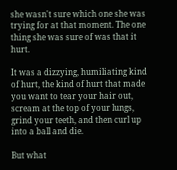she wasn't sure which one she was trying for at that moment. The one thing she was sure of was that it hurt.

It was a dizzying, humiliating kind of hurt, the kind of hurt that made you want to tear your hair out, scream at the top of your lungs, grind your teeth, and then curl up into a ball and die.

But what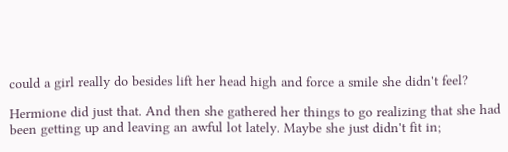could a girl really do besides lift her head high and force a smile she didn't feel?

Hermione did just that. And then she gathered her things to go realizing that she had been getting up and leaving an awful lot lately. Maybe she just didn't fit in;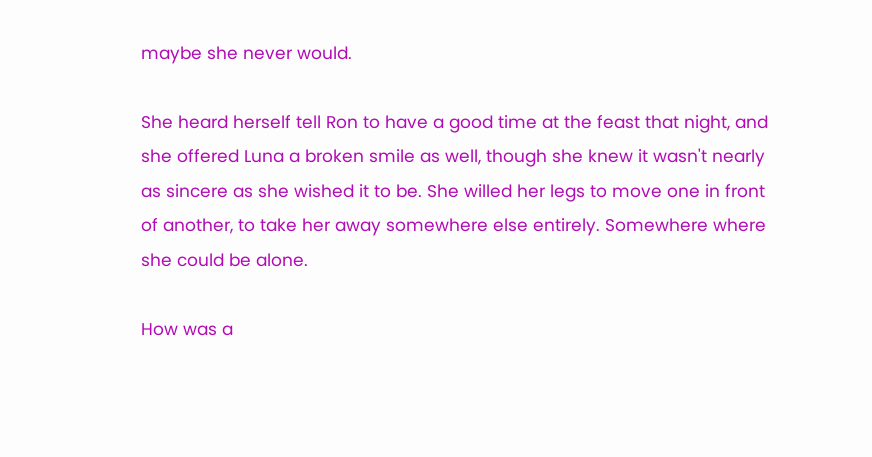maybe she never would.

She heard herself tell Ron to have a good time at the feast that night, and she offered Luna a broken smile as well, though she knew it wasn't nearly as sincere as she wished it to be. She willed her legs to move one in front of another, to take her away somewhere else entirely. Somewhere where she could be alone.

How was a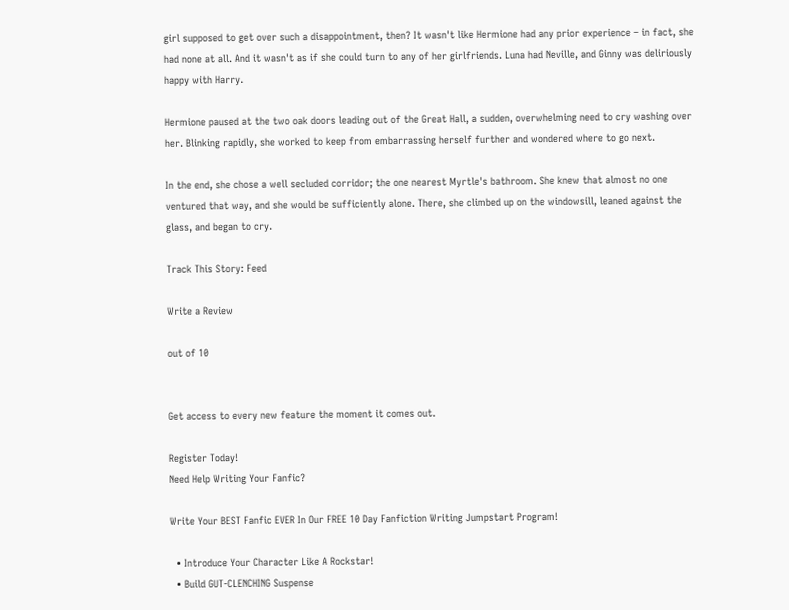girl supposed to get over such a disappointment, then? It wasn't like Hermione had any prior experience – in fact, she had none at all. And it wasn't as if she could turn to any of her girlfriends. Luna had Neville, and Ginny was deliriously happy with Harry.

Hermione paused at the two oak doors leading out of the Great Hall, a sudden, overwhelming need to cry washing over her. Blinking rapidly, she worked to keep from embarrassing herself further and wondered where to go next.

In the end, she chose a well secluded corridor; the one nearest Myrtle's bathroom. She knew that almost no one ventured that way, and she would be sufficiently alone. There, she climbed up on the windowsill, leaned against the glass, and began to cry.

Track This Story: Feed

Write a Review

out of 10


Get access to every new feature the moment it comes out.

Register Today!
Need Help Writing Your Fanfic?

Write Your BEST Fanfic EVER In Our FREE 10 Day Fanfiction Writing Jumpstart Program!

  • Introduce Your Character Like A Rockstar!
  • Build GUT-CLENCHING Suspense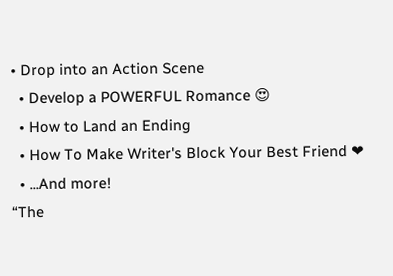• Drop into an Action Scene
  • Develop a POWERFUL Romance 😍
  • How to Land an Ending
  • How To Make Writer's Block Your Best Friend ❤
  • ...And more!
“The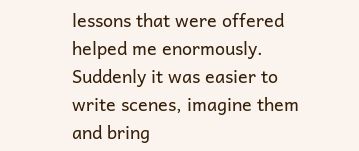lessons that were offered helped me enormously. Suddenly it was easier to write scenes, imagine them and bring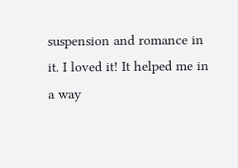suspension and romance in it. I loved it! It helped me in a way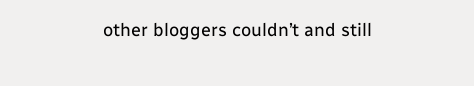other bloggers couldn’t and still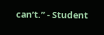can’t.” - Student